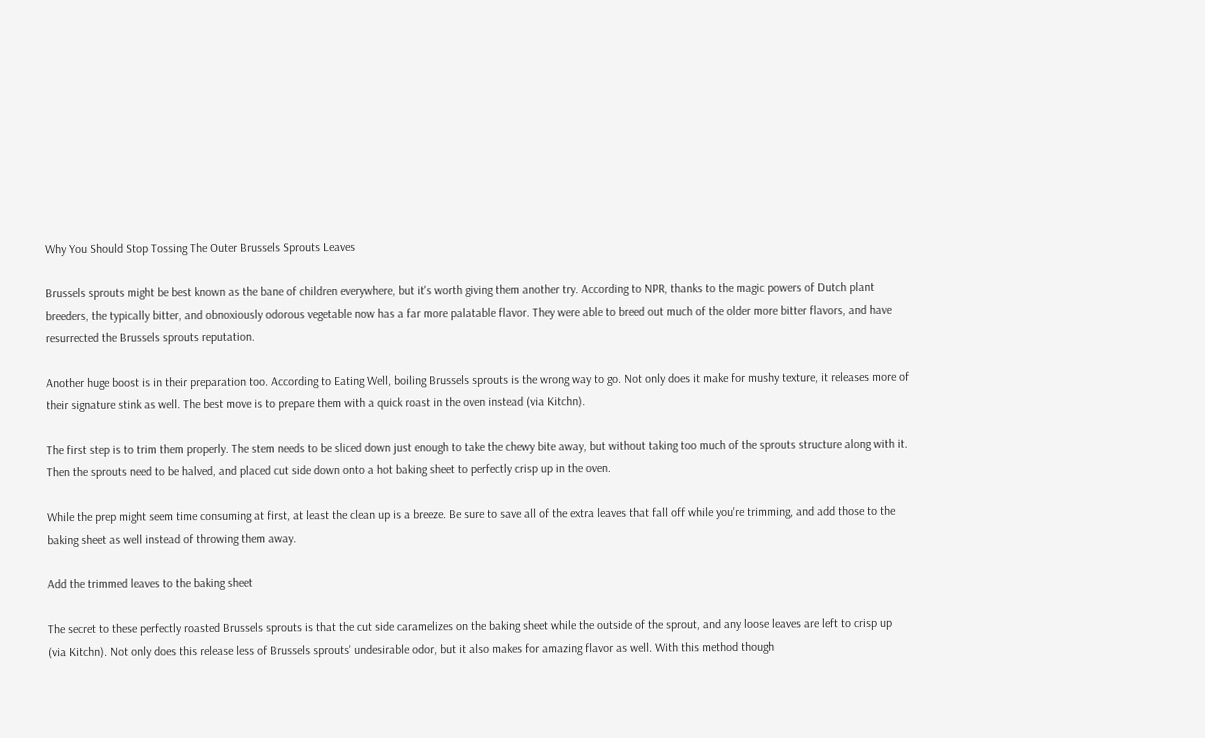Why You Should Stop Tossing The Outer Brussels Sprouts Leaves

Brussels sprouts might be best known as the bane of children everywhere, but it's worth giving them another try. According to NPR, thanks to the magic powers of Dutch plant breeders, the typically bitter, and obnoxiously odorous vegetable now has a far more palatable flavor. They were able to breed out much of the older more bitter flavors, and have resurrected the Brussels sprouts reputation.

Another huge boost is in their preparation too. According to Eating Well, boiling Brussels sprouts is the wrong way to go. Not only does it make for mushy texture, it releases more of their signature stink as well. The best move is to prepare them with a quick roast in the oven instead (via Kitchn).

The first step is to trim them properly. The stem needs to be sliced down just enough to take the chewy bite away, but without taking too much of the sprouts structure along with it. Then the sprouts need to be halved, and placed cut side down onto a hot baking sheet to perfectly crisp up in the oven.

While the prep might seem time consuming at first, at least the clean up is a breeze. Be sure to save all of the extra leaves that fall off while you're trimming, and add those to the baking sheet as well instead of throwing them away.

Add the trimmed leaves to the baking sheet

The secret to these perfectly roasted Brussels sprouts is that the cut side caramelizes on the baking sheet while the outside of the sprout, and any loose leaves are left to crisp up (via Kitchn). Not only does this release less of Brussels sprouts' undesirable odor, but it also makes for amazing flavor as well. With this method though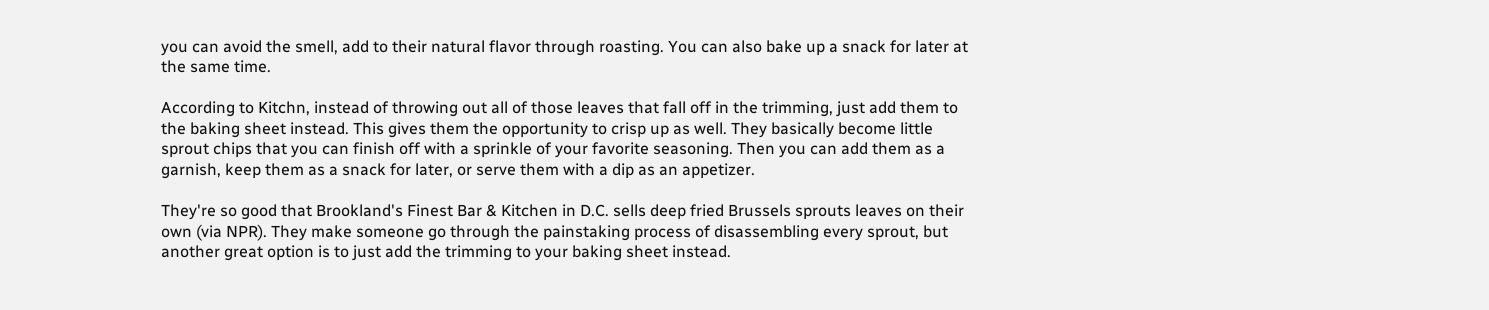you can avoid the smell, add to their natural flavor through roasting. You can also bake up a snack for later at the same time.

According to Kitchn, instead of throwing out all of those leaves that fall off in the trimming, just add them to the baking sheet instead. This gives them the opportunity to crisp up as well. They basically become little sprout chips that you can finish off with a sprinkle of your favorite seasoning. Then you can add them as a garnish, keep them as a snack for later, or serve them with a dip as an appetizer.

They're so good that Brookland's Finest Bar & Kitchen in D.C. sells deep fried Brussels sprouts leaves on their own (via NPR). They make someone go through the painstaking process of disassembling every sprout, but another great option is to just add the trimming to your baking sheet instead.